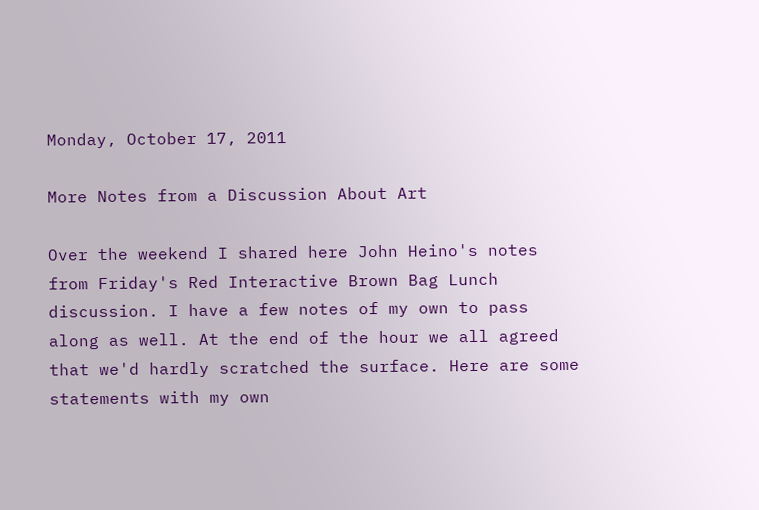Monday, October 17, 2011

More Notes from a Discussion About Art

Over the weekend I shared here John Heino's notes from Friday's Red Interactive Brown Bag Lunch discussion. I have a few notes of my own to pass along as well. At the end of the hour we all agreed that we'd hardly scratched the surface. Here are some statements with my own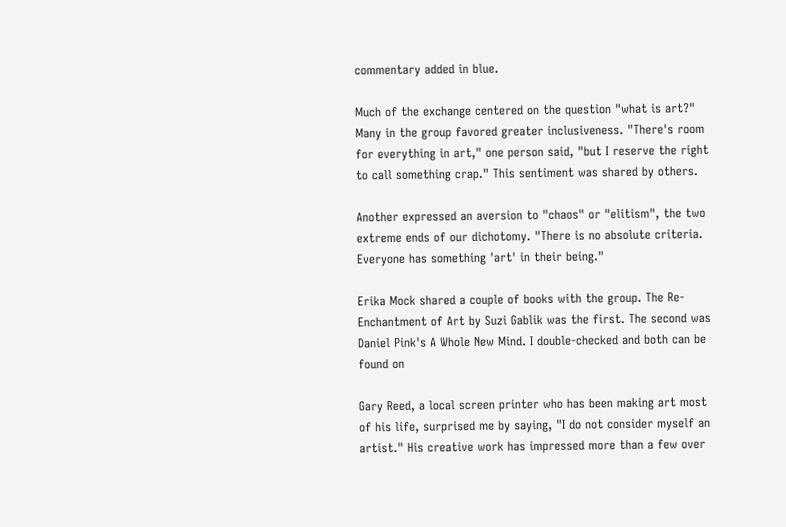commentary added in blue.

Much of the exchange centered on the question "what is art?" Many in the group favored greater inclusiveness. "There's room for everything in art," one person said, "but I reserve the right to call something crap." This sentiment was shared by others.

Another expressed an aversion to "chaos" or "elitism", the two extreme ends of our dichotomy. "There is no absolute criteria. Everyone has something 'art' in their being."

Erika Mock shared a couple of books with the group. The Re-Enchantment of Art by Suzi Gablik was the first. The second was Daniel Pink's A Whole New Mind. I double-checked and both can be found on

Gary Reed, a local screen printer who has been making art most of his life, surprised me by saying, "I do not consider myself an artist." His creative work has impressed more than a few over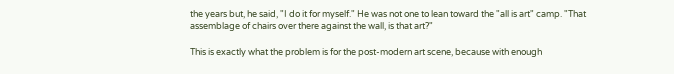the years but, he said, "I do it for myself." He was not one to lean toward the "all is art" camp. "That assemblage of chairs over there against the wall, is that art?"

This is exactly what the problem is for the post-modern art scene, because with enough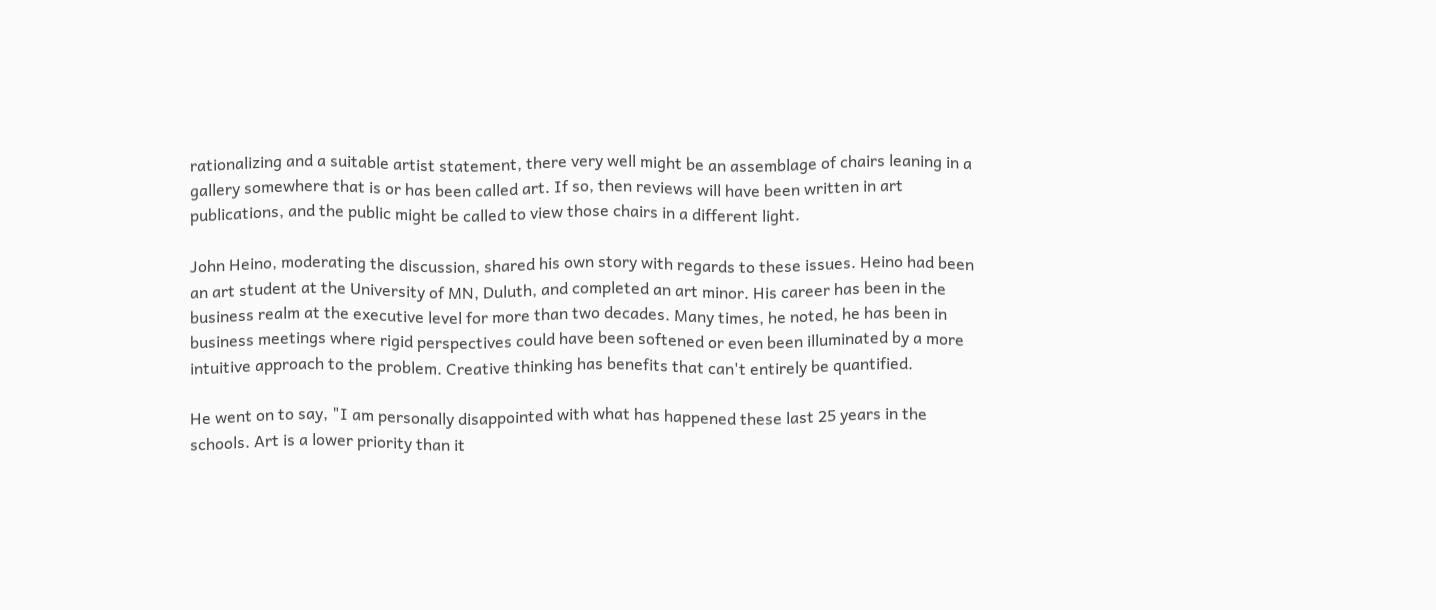rationalizing and a suitable artist statement, there very well might be an assemblage of chairs leaning in a gallery somewhere that is or has been called art. If so, then reviews will have been written in art publications, and the public might be called to view those chairs in a different light.

John Heino, moderating the discussion, shared his own story with regards to these issues. Heino had been an art student at the University of MN, Duluth, and completed an art minor. His career has been in the business realm at the executive level for more than two decades. Many times, he noted, he has been in business meetings where rigid perspectives could have been softened or even been illuminated by a more intuitive approach to the problem. Creative thinking has benefits that can't entirely be quantified.

He went on to say, "I am personally disappointed with what has happened these last 25 years in the schools. Art is a lower priority than it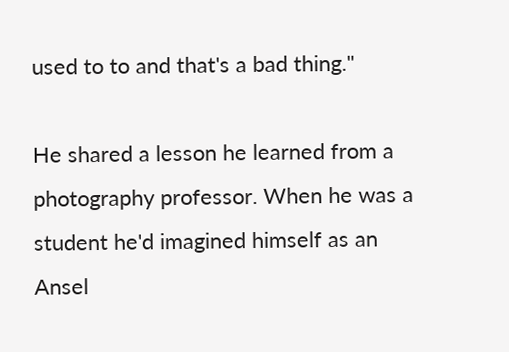used to to and that's a bad thing."

He shared a lesson he learned from a photography professor. When he was a student he'd imagined himself as an Ansel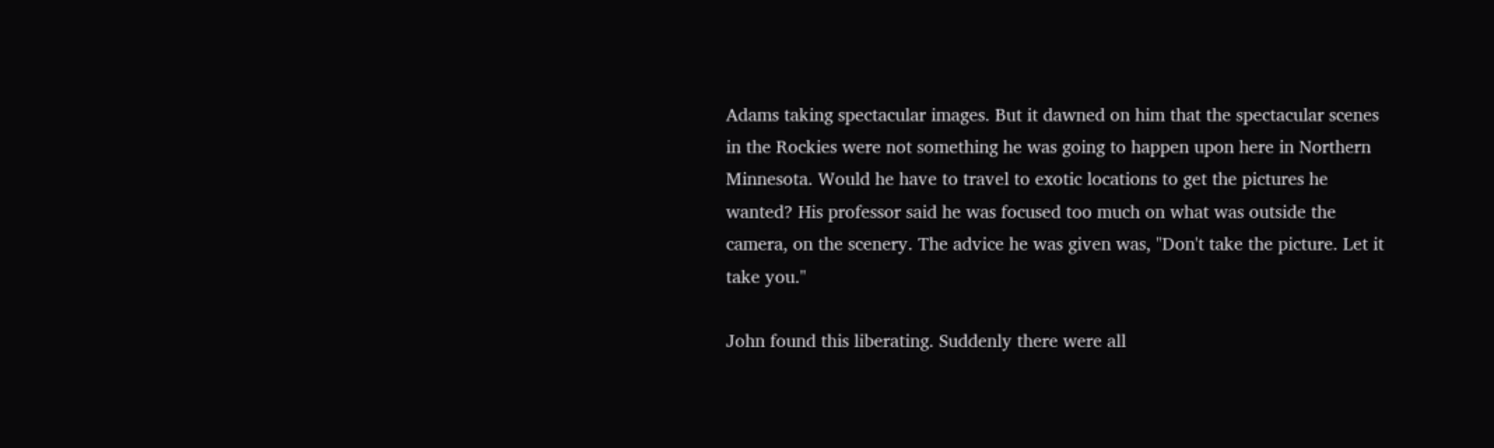Adams taking spectacular images. But it dawned on him that the spectacular scenes in the Rockies were not something he was going to happen upon here in Northern Minnesota. Would he have to travel to exotic locations to get the pictures he wanted? His professor said he was focused too much on what was outside the camera, on the scenery. The advice he was given was, "Don't take the picture. Let it take you."

John found this liberating. Suddenly there were all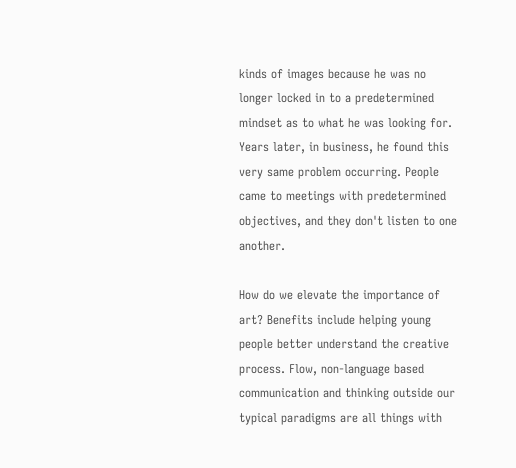kinds of images because he was no longer locked in to a predetermined mindset as to what he was looking for. Years later, in business, he found this very same problem occurring. People came to meetings with predetermined objectives, and they don't listen to one another.

How do we elevate the importance of art? Benefits include helping young people better understand the creative process. Flow, non-language based communication and thinking outside our typical paradigms are all things with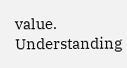value. Understanding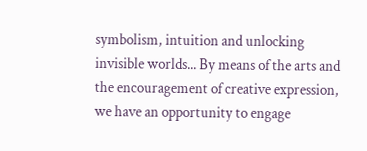symbolism, intuition and unlocking invisible worlds... By means of the arts and the encouragement of creative expression, we have an opportunity to engage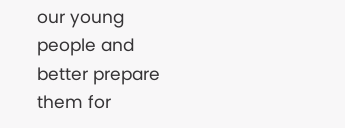our young people and better prepare them for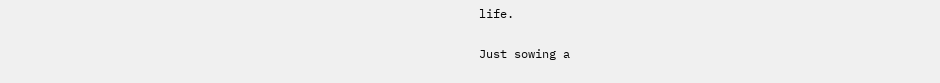life.

Just sowing a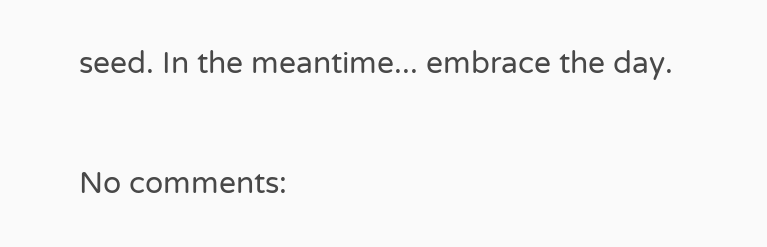seed. In the meantime... embrace the day.

No comments: